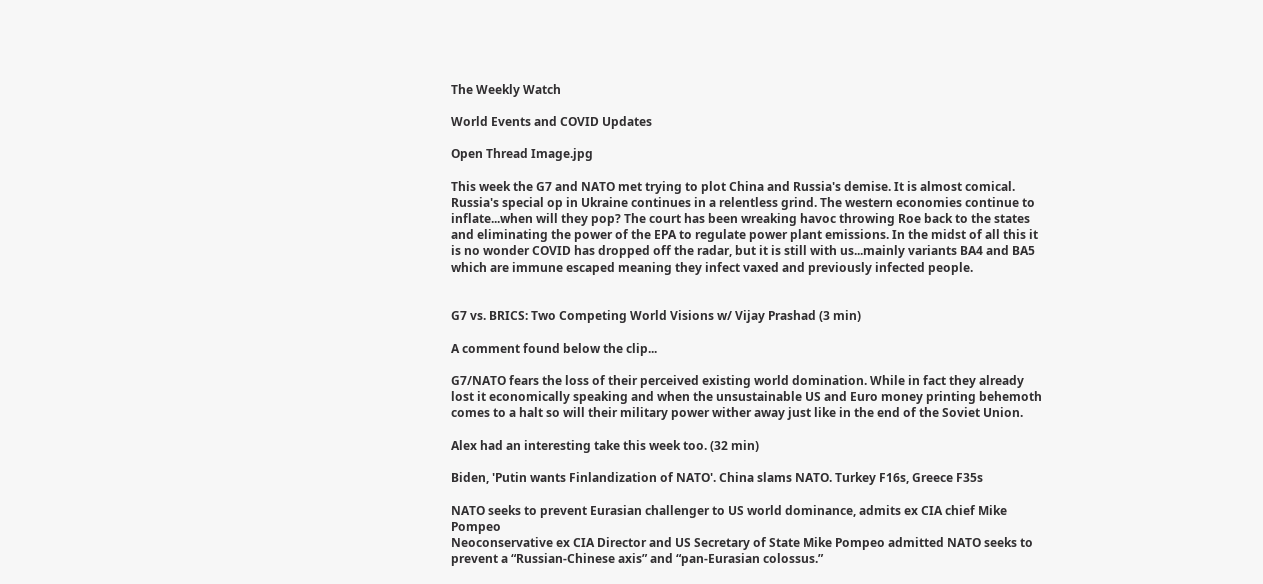The Weekly Watch

World Events and COVID Updates

Open Thread Image.jpg

This week the G7 and NATO met trying to plot China and Russia's demise. It is almost comical. Russia's special op in Ukraine continues in a relentless grind. The western economies continue to inflate...when will they pop? The court has been wreaking havoc throwing Roe back to the states and eliminating the power of the EPA to regulate power plant emissions. In the midst of all this it is no wonder COVID has dropped off the radar, but it is still with us...mainly variants BA4 and BA5 which are immune escaped meaning they infect vaxed and previously infected people.


G7 vs. BRICS: Two Competing World Visions w/ Vijay Prashad (3 min)

A comment found below the clip...

G7/NATO fears the loss of their perceived existing world domination. While in fact they already lost it economically speaking and when the unsustainable US and Euro money printing behemoth comes to a halt so will their military power wither away just like in the end of the Soviet Union.

Alex had an interesting take this week too. (32 min)

Biden, 'Putin wants Finlandization of NATO'. China slams NATO. Turkey F16s, Greece F35s

NATO seeks to prevent Eurasian challenger to US world dominance, admits ex CIA chief Mike Pompeo
Neoconservative ex CIA Director and US Secretary of State Mike Pompeo admitted NATO seeks to prevent a “Russian-Chinese axis” and “pan-Eurasian colossus.”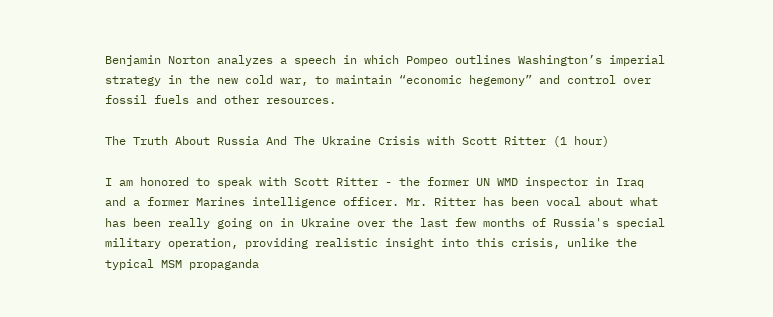Benjamin Norton analyzes a speech in which Pompeo outlines Washington’s imperial strategy in the new cold war, to maintain “economic hegemony” and control over fossil fuels and other resources.

The Truth About Russia And The Ukraine Crisis with Scott Ritter (1 hour)

I am honored to speak with Scott Ritter - the former UN WMD inspector in Iraq and a former Marines intelligence officer. Mr. Ritter has been vocal about what has been really going on in Ukraine over the last few months of Russia's special military operation, providing realistic insight into this crisis, unlike the typical MSM propaganda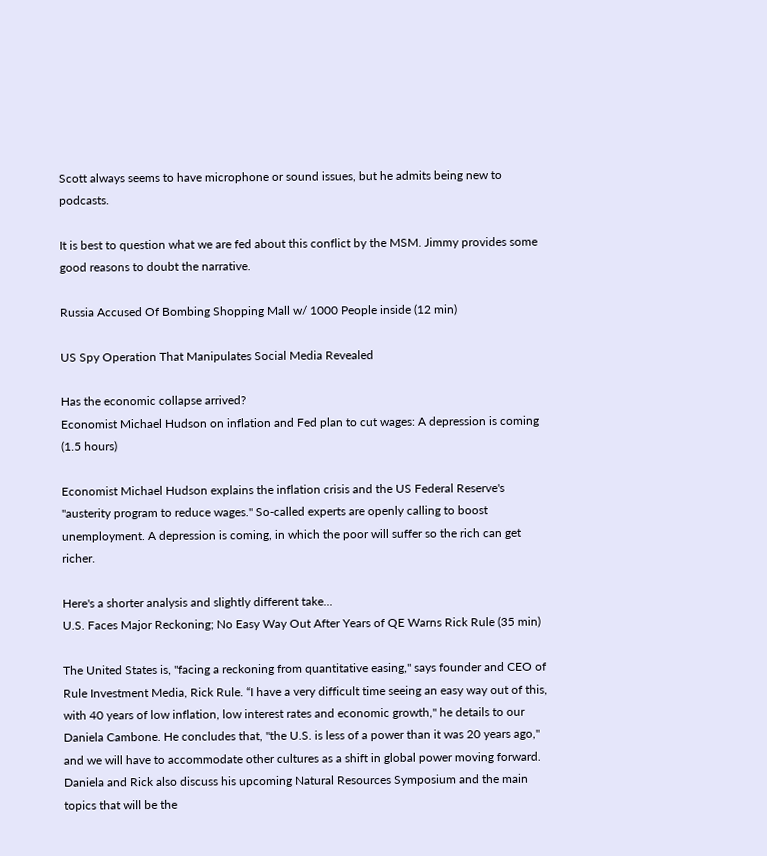Scott always seems to have microphone or sound issues, but he admits being new to podcasts.

It is best to question what we are fed about this conflict by the MSM. Jimmy provides some good reasons to doubt the narrative.

Russia Accused Of Bombing Shopping Mall w/ 1000 People inside (12 min)

US Spy Operation That Manipulates Social Media Revealed

Has the economic collapse arrived?
Economist Michael Hudson on inflation and Fed plan to cut wages: A depression is coming (1.5 hours)

Economist Michael Hudson explains the inflation crisis and the US Federal Reserve's "austerity program to reduce wages." So-called experts are openly calling to boost unemployment. A depression is coming, in which the poor will suffer so the rich can get richer.

Here's a shorter analysis and slightly different take...
U.S. Faces Major Reckoning; No Easy Way Out After Years of QE Warns Rick Rule (35 min)

The United States is, "facing a reckoning from quantitative easing," says founder and CEO of Rule Investment Media, Rick Rule. “I have a very difficult time seeing an easy way out of this, with 40 years of low inflation, low interest rates and economic growth," he details to our Daniela Cambone. He concludes that, "the U.S. is less of a power than it was 20 years ago," and we will have to accommodate other cultures as a shift in global power moving forward. Daniela and Rick also discuss his upcoming Natural Resources Symposium and the main topics that will be the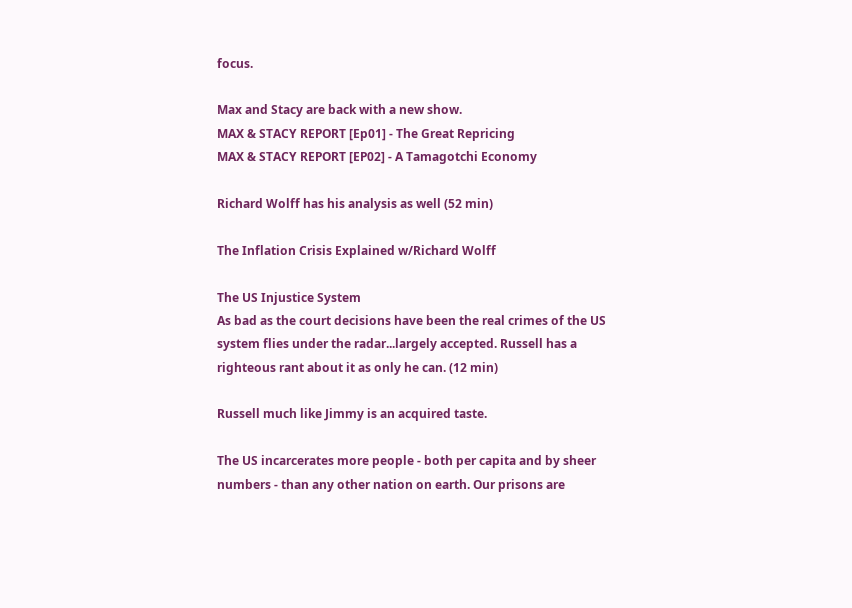focus.

Max and Stacy are back with a new show.
MAX & STACY REPORT [Ep01] - The Great Repricing
MAX & STACY REPORT [EP02] - A Tamagotchi Economy

Richard Wolff has his analysis as well (52 min)

The Inflation Crisis Explained w/Richard Wolff

The US Injustice System
As bad as the court decisions have been the real crimes of the US system flies under the radar...largely accepted. Russell has a righteous rant about it as only he can. (12 min)

Russell much like Jimmy is an acquired taste.

The US incarcerates more people - both per capita and by sheer numbers - than any other nation on earth. Our prisons are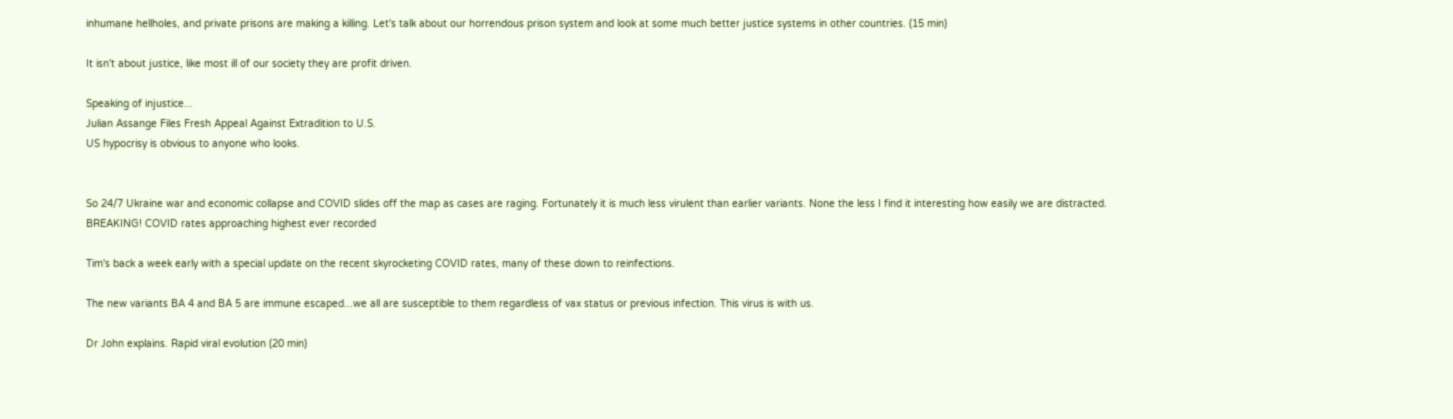inhumane hellholes, and private prisons are making a killing. Let's talk about our horrendous prison system and look at some much better justice systems in other countries. (15 min)

It isn't about justice, like most ill of our society they are profit driven.

Speaking of injustice...
Julian Assange Files Fresh Appeal Against Extradition to U.S.
US hypocrisy is obvious to anyone who looks.


So 24/7 Ukraine war and economic collapse and COVID slides off the map as cases are raging. Fortunately it is much less virulent than earlier variants. None the less I find it interesting how easily we are distracted.
BREAKING! COVID rates approaching highest ever recorded

Tim's back a week early with a special update on the recent skyrocketing COVID rates, many of these down to reinfections.

The new variants BA 4 and BA 5 are immune escaped...we all are susceptible to them regardless of vax status or previous infection. This virus is with us.

Dr John explains. Rapid viral evolution (20 min)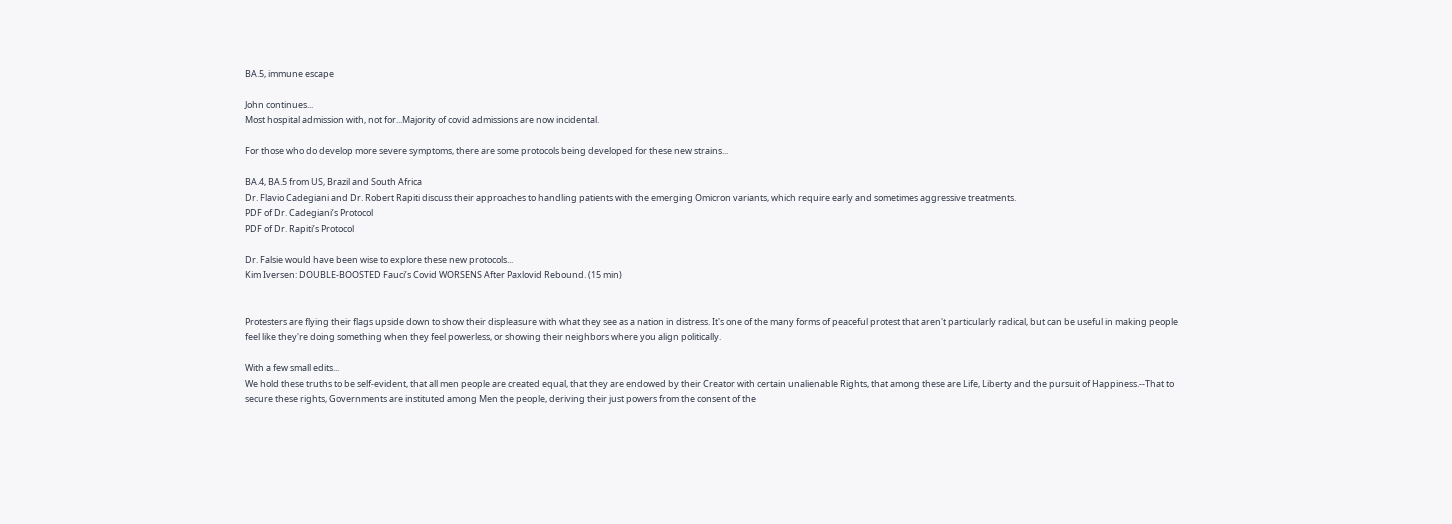BA.5, immune escape

John continues...
Most hospital admission with, not for...Majority of covid admissions are now incidental.

For those who do develop more severe symptoms, there are some protocols being developed for these new strains...

BA.4, BA.5 from US, Brazil and South Africa
Dr. Flavio Cadegiani and Dr. Robert Rapiti discuss their approaches to handling patients with the emerging Omicron variants, which require early and sometimes aggressive treatments.
PDF of Dr. Cadegiani’s Protocol
PDF of Dr. Rapiti’s Protocol

Dr. Falsie would have been wise to explore these new protocols...
Kim Iversen: DOUBLE-BOOSTED Fauci’s Covid WORSENS After Paxlovid Rebound. (15 min)


Protesters are flying their flags upside down to show their displeasure with what they see as a nation in distress. It's one of the many forms of peaceful protest that aren't particularly radical, but can be useful in making people feel like they're doing something when they feel powerless, or showing their neighbors where you align politically.

With a few small edits...
We hold these truths to be self-evident, that all men people are created equal, that they are endowed by their Creator with certain unalienable Rights, that among these are Life, Liberty and the pursuit of Happiness.--That to secure these rights, Governments are instituted among Men the people, deriving their just powers from the consent of the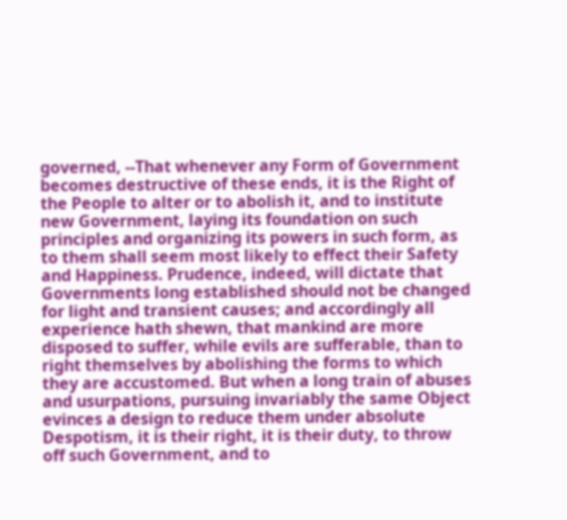governed, --That whenever any Form of Government becomes destructive of these ends, it is the Right of the People to alter or to abolish it, and to institute new Government, laying its foundation on such principles and organizing its powers in such form, as to them shall seem most likely to effect their Safety and Happiness. Prudence, indeed, will dictate that Governments long established should not be changed for light and transient causes; and accordingly all experience hath shewn, that mankind are more disposed to suffer, while evils are sufferable, than to right themselves by abolishing the forms to which they are accustomed. But when a long train of abuses and usurpations, pursuing invariably the same Object evinces a design to reduce them under absolute Despotism, it is their right, it is their duty, to throw off such Government, and to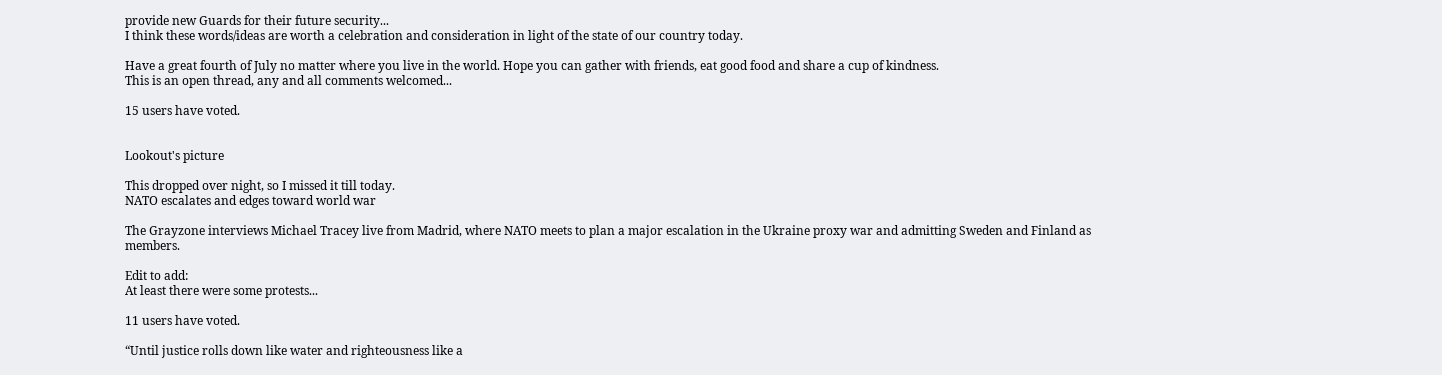provide new Guards for their future security...
I think these words/ideas are worth a celebration and consideration in light of the state of our country today.

Have a great fourth of July no matter where you live in the world. Hope you can gather with friends, eat good food and share a cup of kindness.
This is an open thread, any and all comments welcomed...

15 users have voted.


Lookout's picture

This dropped over night, so I missed it till today.
NATO escalates and edges toward world war

The Grayzone interviews Michael Tracey live from Madrid, where NATO meets to plan a major escalation in the Ukraine proxy war and admitting Sweden and Finland as members.

Edit to add:
At least there were some protests...

11 users have voted.

“Until justice rolls down like water and righteousness like a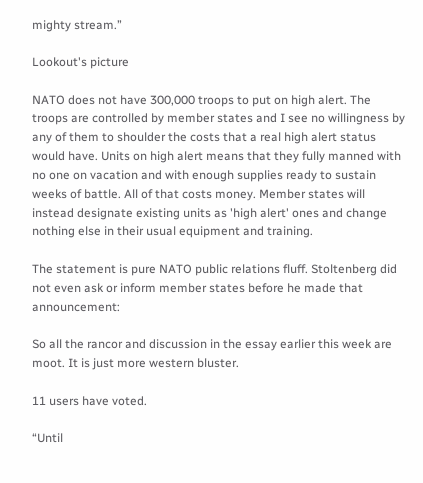mighty stream.”

Lookout's picture

NATO does not have 300,000 troops to put on high alert. The troops are controlled by member states and I see no willingness by any of them to shoulder the costs that a real high alert status would have. Units on high alert means that they fully manned with no one on vacation and with enough supplies ready to sustain weeks of battle. All of that costs money. Member states will instead designate existing units as 'high alert' ones and change nothing else in their usual equipment and training.

The statement is pure NATO public relations fluff. Stoltenberg did not even ask or inform member states before he made that announcement:

So all the rancor and discussion in the essay earlier this week are moot. It is just more western bluster.

11 users have voted.

“Until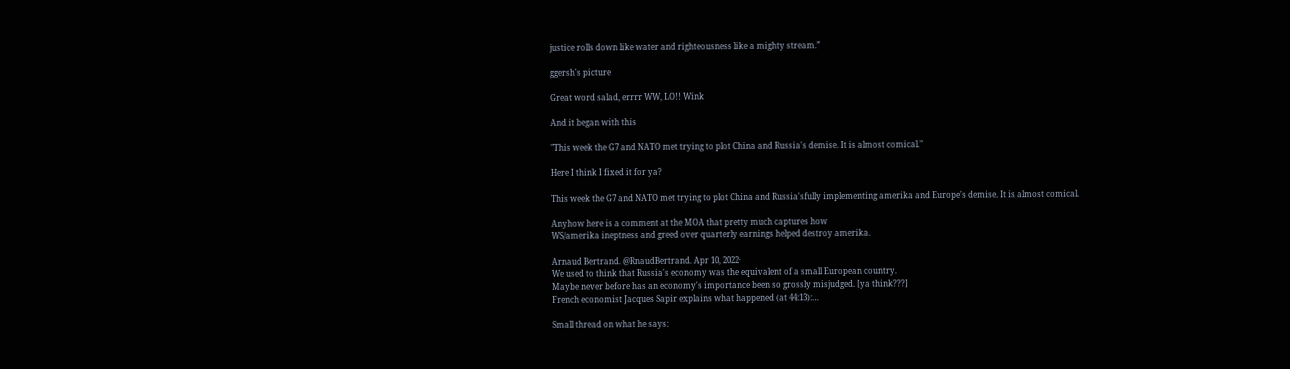justice rolls down like water and righteousness like a mighty stream.”

ggersh's picture

Great word salad, errrr WW, LO!! Wink

And it began with this

"This week the G7 and NATO met trying to plot China and Russia's demise. It is almost comical."

Here I think I fixed it for ya?

This week the G7 and NATO met trying to plot China and Russia'sfully implementing amerika and Europe's demise. It is almost comical.

Anyhow here is a comment at the MOA that pretty much captures how
WS/amerika ineptness and greed over quarterly earnings helped destroy amerika.

Arnaud Bertrand. @RnaudBertrand. Apr 10, 2022·
We used to think that Russia's economy was the equivalent of a small European country.
Maybe never before has an economy's importance been so grossly misjudged. [ya think???]
French economist Jacques Sapir explains what happened (at 44:13):…

Small thread on what he says: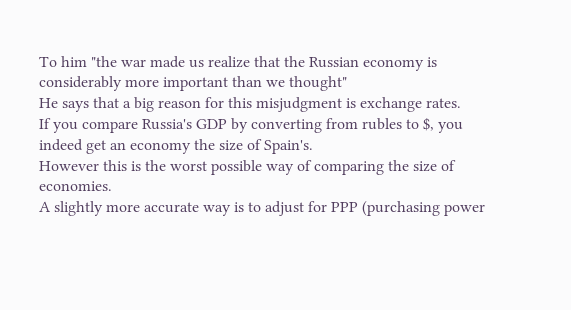To him "the war made us realize that the Russian economy is considerably more important than we thought"
He says that a big reason for this misjudgment is exchange rates.
If you compare Russia's GDP by converting from rubles to $, you indeed get an economy the size of Spain's.
However this is the worst possible way of comparing the size of economies.
A slightly more accurate way is to adjust for PPP (purchasing power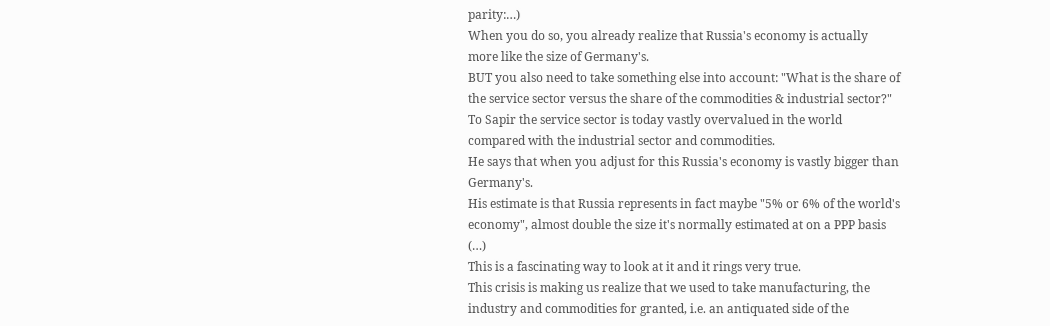parity:…)
When you do so, you already realize that Russia's economy is actually more like the size of Germany's.
BUT you also need to take something else into account: "What is the share of the service sector versus the share of the commodities & industrial sector?"
To Sapir the service sector is today vastly overvalued in the world compared with the industrial sector and commodities.
He says that when you adjust for this Russia's economy is vastly bigger than Germany's.
His estimate is that Russia represents in fact maybe "5% or 6% of the world's economy", almost double the size it's normally estimated at on a PPP basis (…)
This is a fascinating way to look at it and it rings very true.
This crisis is making us realize that we used to take manufacturing, the industry and commodities for granted, i.e. an antiquated side of the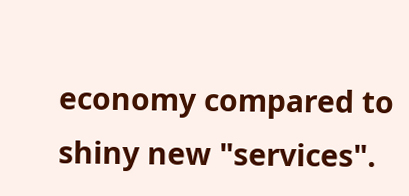economy compared to shiny new "services".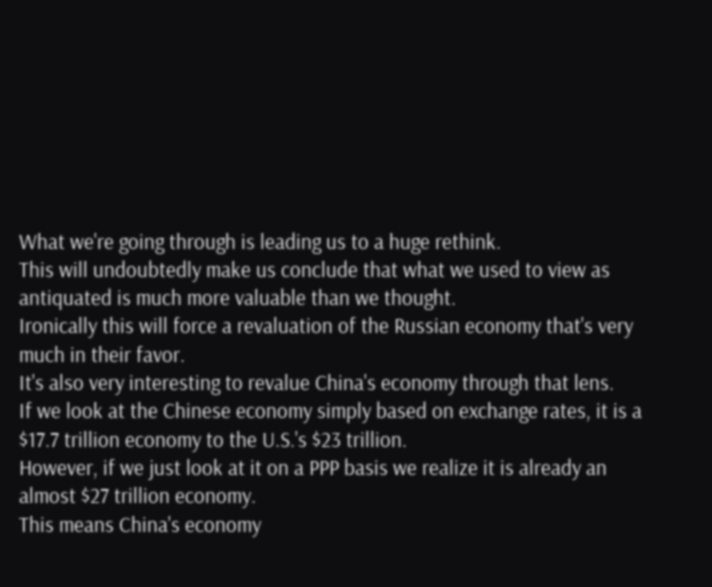What we're going through is leading us to a huge rethink.
This will undoubtedly make us conclude that what we used to view as antiquated is much more valuable than we thought.
Ironically this will force a revaluation of the Russian economy that's very much in their favor.
It's also very interesting to revalue China's economy through that lens.
If we look at the Chinese economy simply based on exchange rates, it is a $17.7 trillion economy to the U.S.'s $23 trillion.
However, if we just look at it on a PPP basis we realize it is already an almost $27 trillion economy.
This means China's economy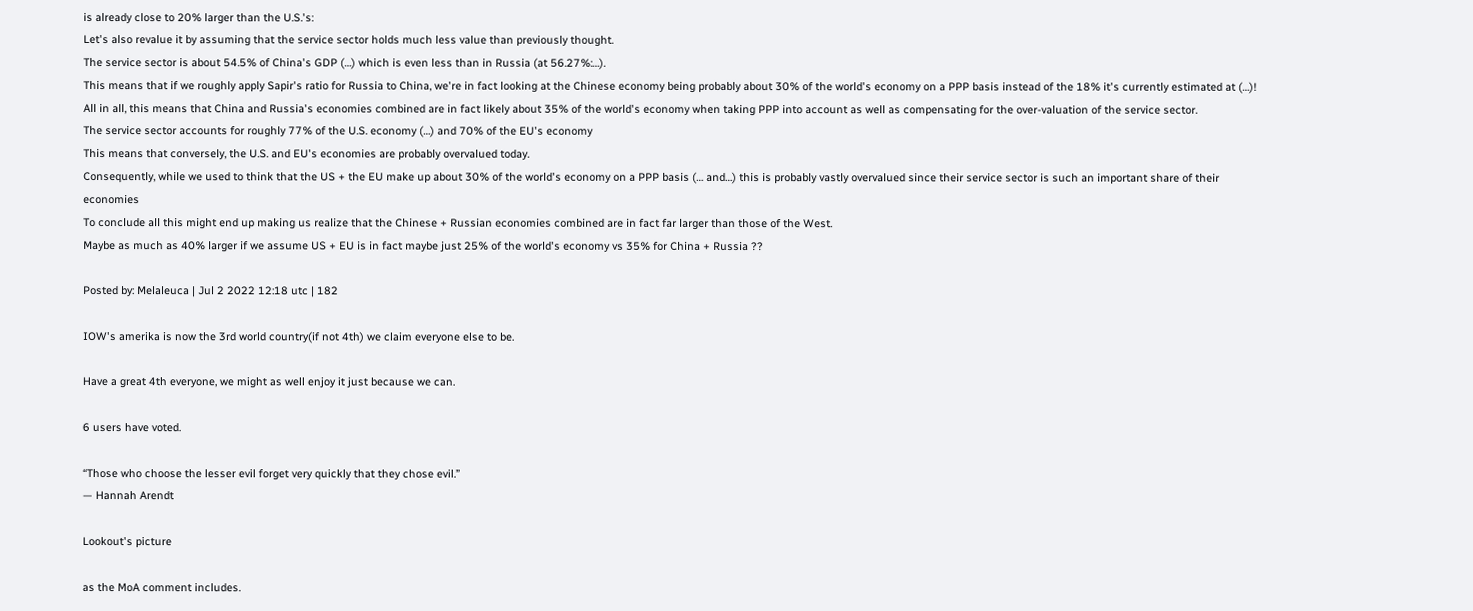is already close to 20% larger than the U.S.'s:
Let's also revalue it by assuming that the service sector holds much less value than previously thought.
The service sector is about 54.5% of China's GDP (…) which is even less than in Russia (at 56.27%:…).
This means that if we roughly apply Sapir's ratio for Russia to China, we're in fact looking at the Chinese economy being probably about 30% of the world's economy on a PPP basis instead of the 18% it's currently estimated at (…)!
All in all, this means that China and Russia's economies combined are in fact likely about 35% of the world's economy when taking PPP into account as well as compensating for the over-valuation of the service sector.
The service sector accounts for roughly 77% of the U.S. economy (…) and 70% of the EU's economy
This means that conversely, the U.S. and EU's economies are probably overvalued today.
Consequently, while we used to think that the US + the EU make up about 30% of the world's economy on a PPP basis (… and…) this is probably vastly overvalued since their service sector is such an important share of their economies
To conclude all this might end up making us realize that the Chinese + Russian economies combined are in fact far larger than those of the West.
Maybe as much as 40% larger if we assume US + EU is in fact maybe just 25% of the world's economy vs 35% for China + Russia ??

Posted by: Melaleuca | Jul 2 2022 12:18 utc | 182

IOW's amerika is now the 3rd world country(if not 4th) we claim everyone else to be.

Have a great 4th everyone, we might as well enjoy it just because we can.

6 users have voted.

“Those who choose the lesser evil forget very quickly that they chose evil.”
— Hannah Arendt

Lookout's picture

as the MoA comment includes.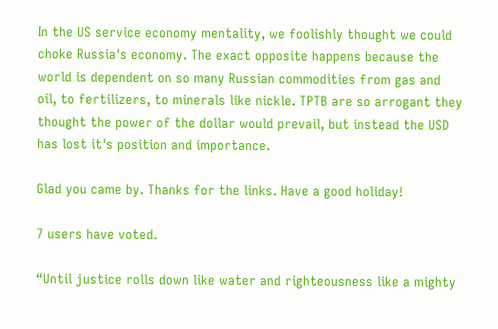In the US service economy mentality, we foolishly thought we could choke Russia's economy. The exact opposite happens because the world is dependent on so many Russian commodities from gas and oil, to fertilizers, to minerals like nickle. TPTB are so arrogant they thought the power of the dollar would prevail, but instead the USD has lost it's position and importance.

Glad you came by. Thanks for the links. Have a good holiday!

7 users have voted.

“Until justice rolls down like water and righteousness like a mighty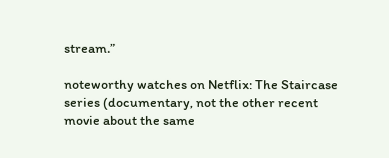stream.”

noteworthy watches on Netflix: The Staircase series (documentary, not the other recent movie about the same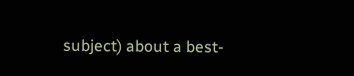subject) about a best-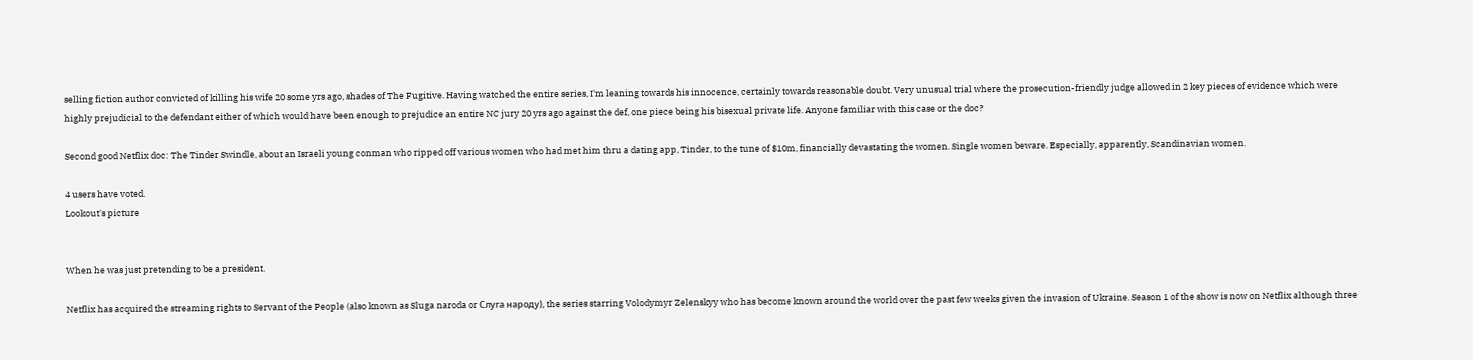selling fiction author convicted of killing his wife 20 some yrs ago, shades of The Fugitive. Having watched the entire series, I'm leaning towards his innocence, certainly towards reasonable doubt. Very unusual trial where the prosecution-friendly judge allowed in 2 key pieces of evidence which were highly prejudicial to the defendant either of which would have been enough to prejudice an entire NC jury 20 yrs ago against the def, one piece being his bisexual private life. Anyone familiar with this case or the doc?

Second good Netflix doc: The Tinder Swindle, about an Israeli young conman who ripped off various women who had met him thru a dating app, Tinder, to the tune of $10m, financially devastating the women. Single women beware. Especially, apparently, Scandinavian women.

4 users have voted.
Lookout's picture


When he was just pretending to be a president.

Netflix has acquired the streaming rights to Servant of the People (also known as Sluga naroda or Слуга народу), the series starring Volodymyr Zelenskyy who has become known around the world over the past few weeks given the invasion of Ukraine. Season 1 of the show is now on Netflix although three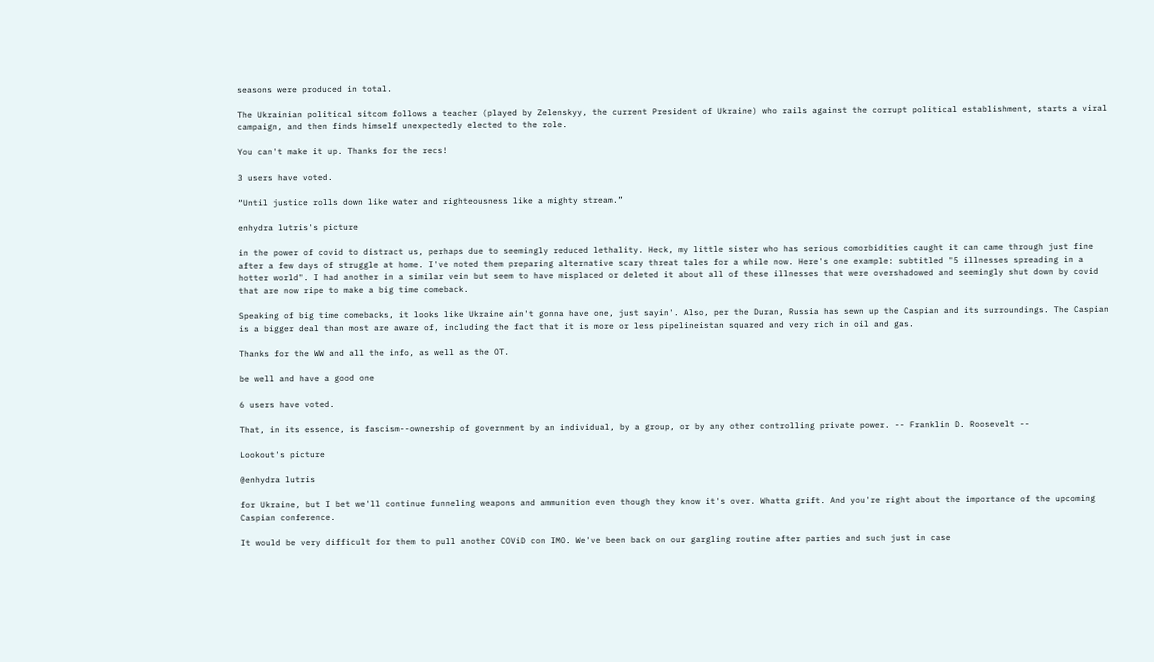seasons were produced in total.

The Ukrainian political sitcom follows a teacher (played by Zelenskyy, the current President of Ukraine) who rails against the corrupt political establishment, starts a viral campaign, and then finds himself unexpectedly elected to the role.

You can't make it up. Thanks for the recs!

3 users have voted.

“Until justice rolls down like water and righteousness like a mighty stream.”

enhydra lutris's picture

in the power of covid to distract us, perhaps due to seemingly reduced lethality. Heck, my little sister who has serious comorbidities caught it can came through just fine after a few days of struggle at home. I've noted them preparing alternative scary threat tales for a while now. Here's one example: subtitled "5 illnesses spreading in a hotter world". I had another in a similar vein but seem to have misplaced or deleted it about all of these illnesses that were overshadowed and seemingly shut down by covid that are now ripe to make a big time comeback.

Speaking of big time comebacks, it looks like Ukraine ain't gonna have one, just sayin'. Also, per the Duran, Russia has sewn up the Caspian and its surroundings. The Caspian is a bigger deal than most are aware of, including the fact that it is more or less pipelineistan squared and very rich in oil and gas.

Thanks for the WW and all the info, as well as the OT.

be well and have a good one

6 users have voted.

That, in its essence, is fascism--ownership of government by an individual, by a group, or by any other controlling private power. -- Franklin D. Roosevelt --

Lookout's picture

@enhydra lutris

for Ukraine, but I bet we'll continue funneling weapons and ammunition even though they know it's over. Whatta grift. And you're right about the importance of the upcoming Caspian conference.

It would be very difficult for them to pull another COViD con IMO. We've been back on our gargling routine after parties and such just in case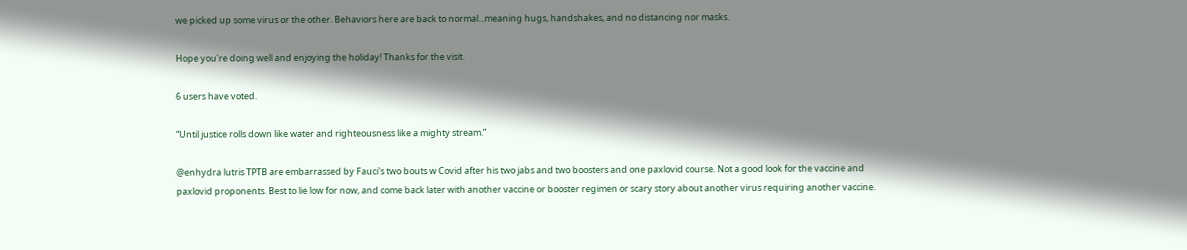we picked up some virus or the other. Behaviors here are back to normal...meaning hugs, handshakes, and no distancing nor masks.

Hope you're doing well and enjoying the holiday! Thanks for the visit.

6 users have voted.

“Until justice rolls down like water and righteousness like a mighty stream.”

@enhydra lutris TPTB are embarrassed by Fauci's two bouts w Covid after his two jabs and two boosters and one paxlovid course. Not a good look for the vaccine and paxlovid proponents. Best to lie low for now, and come back later with another vaccine or booster regimen or scary story about another virus requiring another vaccine.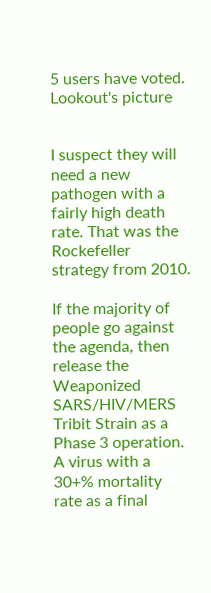5 users have voted.
Lookout's picture


I suspect they will need a new pathogen with a fairly high death rate. That was the Rockefeller strategy from 2010.

If the majority of people go against the agenda, then release the Weaponized SARS/HIV/MERS Tribit Strain as a Phase 3 operation. A virus with a 30+% mortality rate as a final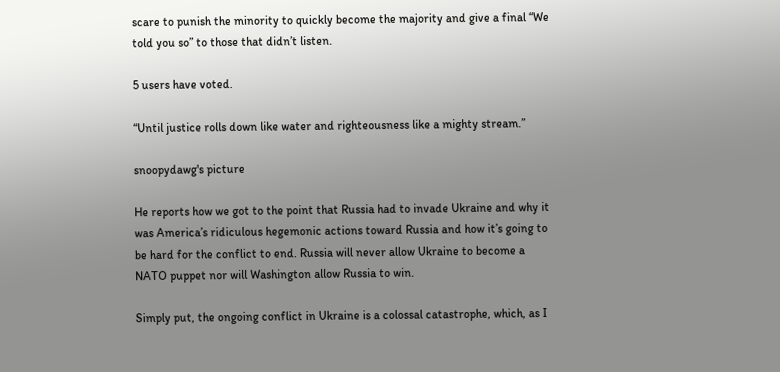scare to punish the minority to quickly become the majority and give a final “We told you so” to those that didn’t listen.

5 users have voted.

“Until justice rolls down like water and righteousness like a mighty stream.”

snoopydawg's picture

He reports how we got to the point that Russia had to invade Ukraine and why it was America’s ridiculous hegemonic actions toward Russia and how it’s going to be hard for the conflict to end. Russia will never allow Ukraine to become a NATO puppet nor will Washington allow Russia to win.

Simply put, the ongoing conflict in Ukraine is a colossal catastrophe, which, as I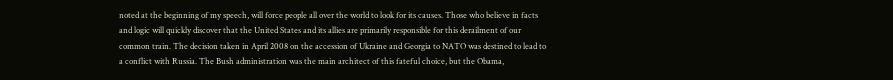noted at the beginning of my speech, will force people all over the world to look for its causes. Those who believe in facts and logic will quickly discover that the United States and its allies are primarily responsible for this derailment of our common train. The decision taken in April 2008 on the accession of Ukraine and Georgia to NATO was destined to lead to a conflict with Russia. The Bush administration was the main architect of this fateful choice, but the Obama,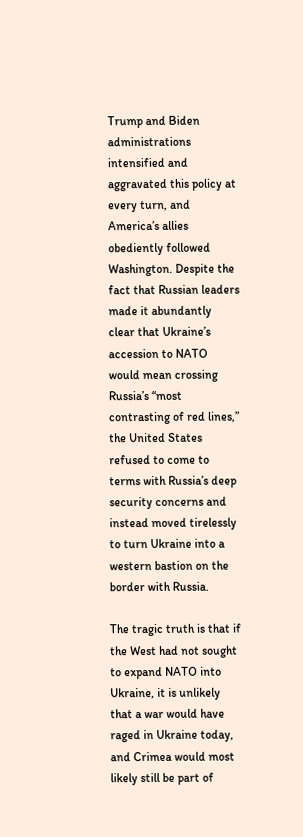Trump and Biden administrations intensified and aggravated this policy at every turn, and America’s allies obediently followed Washington. Despite the fact that Russian leaders made it abundantly clear that Ukraine’s accession to NATO would mean crossing Russia’s “most contrasting of red lines,” the United States refused to come to terms with Russia’s deep security concerns and instead moved tirelessly to turn Ukraine into a western bastion on the border with Russia.

The tragic truth is that if the West had not sought to expand NATO into Ukraine, it is unlikely that a war would have raged in Ukraine today, and Crimea would most likely still be part of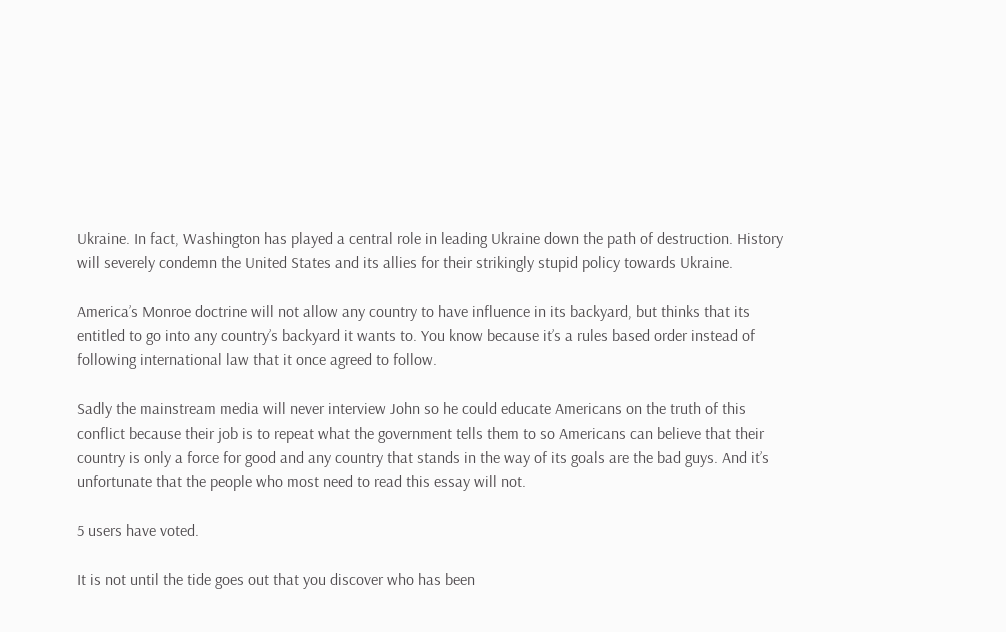Ukraine. In fact, Washington has played a central role in leading Ukraine down the path of destruction. History will severely condemn the United States and its allies for their strikingly stupid policy towards Ukraine.

America’s Monroe doctrine will not allow any country to have influence in its backyard, but thinks that its entitled to go into any country’s backyard it wants to. You know because it’s a rules based order instead of following international law that it once agreed to follow.

Sadly the mainstream media will never interview John so he could educate Americans on the truth of this conflict because their job is to repeat what the government tells them to so Americans can believe that their country is only a force for good and any country that stands in the way of its goals are the bad guys. And it’s unfortunate that the people who most need to read this essay will not.

5 users have voted.

It is not until the tide goes out that you discover who has been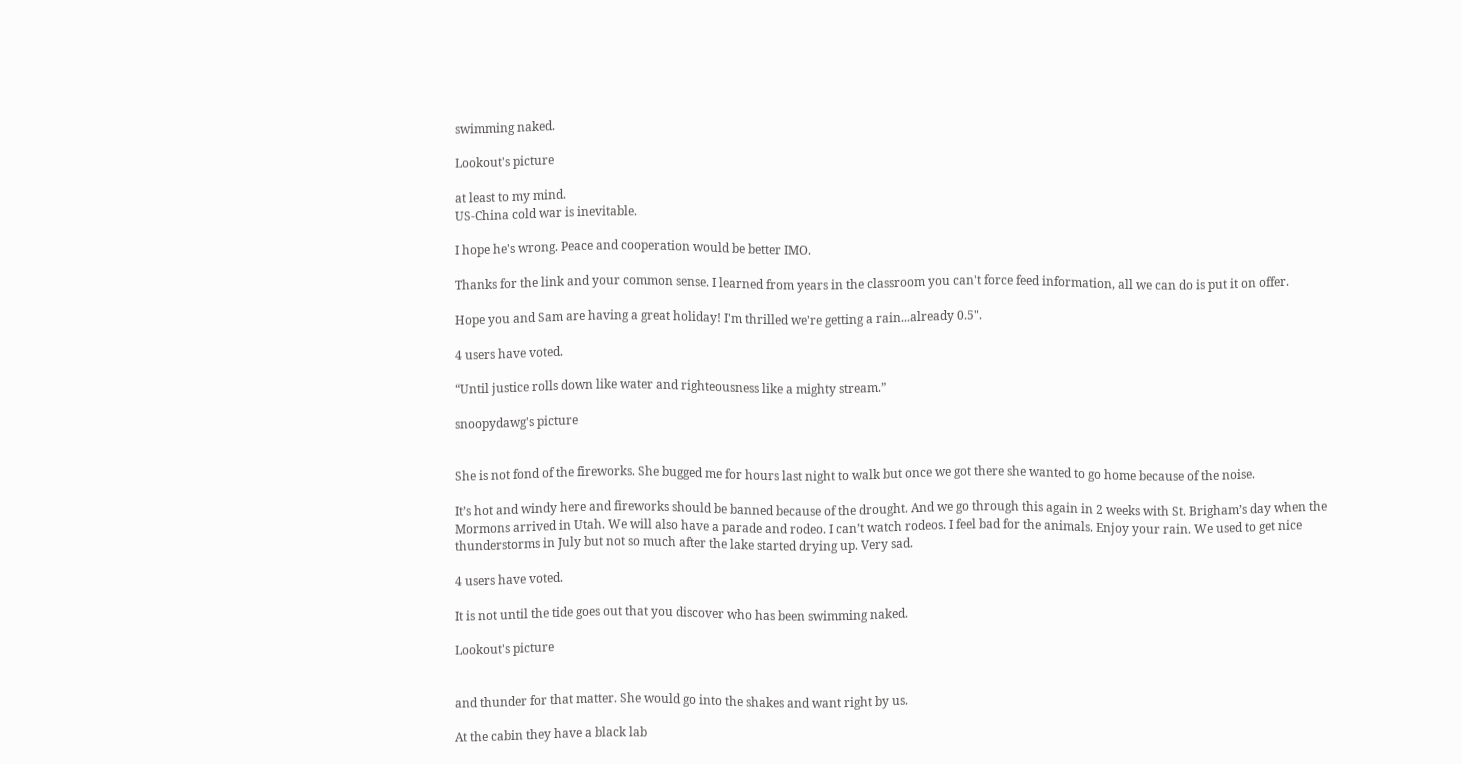swimming naked.

Lookout's picture

at least to my mind.
US-China cold war is inevitable.

I hope he's wrong. Peace and cooperation would be better IMO.

Thanks for the link and your common sense. I learned from years in the classroom you can't force feed information, all we can do is put it on offer.

Hope you and Sam are having a great holiday! I'm thrilled we're getting a rain...already 0.5".

4 users have voted.

“Until justice rolls down like water and righteousness like a mighty stream.”

snoopydawg's picture


She is not fond of the fireworks. She bugged me for hours last night to walk but once we got there she wanted to go home because of the noise.

It’s hot and windy here and fireworks should be banned because of the drought. And we go through this again in 2 weeks with St. Brigham’s day when the Mormons arrived in Utah. We will also have a parade and rodeo. I can’t watch rodeos. I feel bad for the animals. Enjoy your rain. We used to get nice thunderstorms in July but not so much after the lake started drying up. Very sad.

4 users have voted.

It is not until the tide goes out that you discover who has been swimming naked.

Lookout's picture


and thunder for that matter. She would go into the shakes and want right by us.

At the cabin they have a black lab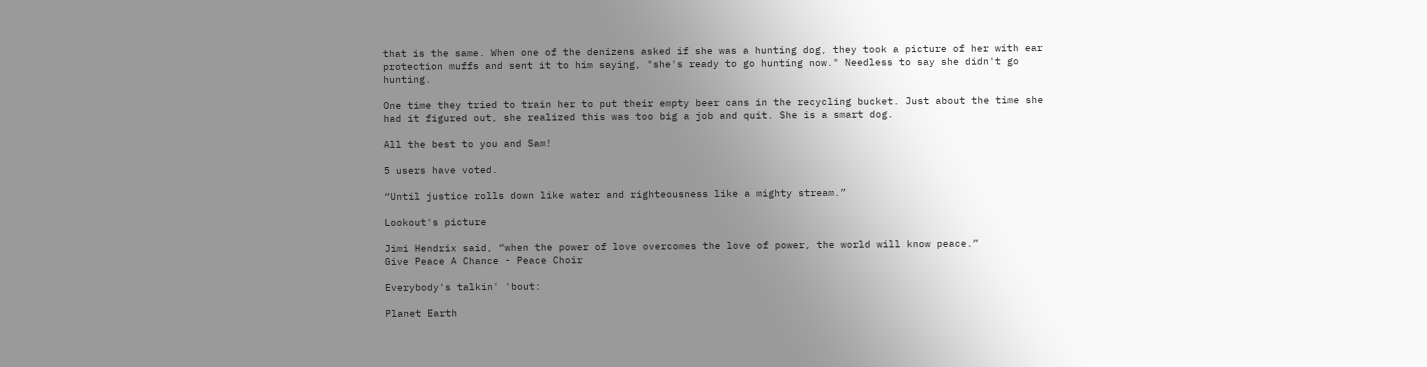that is the same. When one of the denizens asked if she was a hunting dog, they took a picture of her with ear protection muffs and sent it to him saying, "she's ready to go hunting now." Needless to say she didn't go hunting.

One time they tried to train her to put their empty beer cans in the recycling bucket. Just about the time she had it figured out, she realized this was too big a job and quit. She is a smart dog.

All the best to you and Sam!

5 users have voted.

“Until justice rolls down like water and righteousness like a mighty stream.”

Lookout's picture

Jimi Hendrix said, “when the power of love overcomes the love of power, the world will know peace.”
Give Peace A Chance - Peace Choir

Everybody's talkin' 'bout:

Planet Earth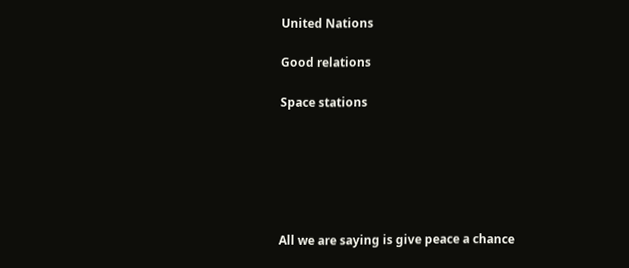United Nations

Good relations

Space stations






All we are saying is give peace a chance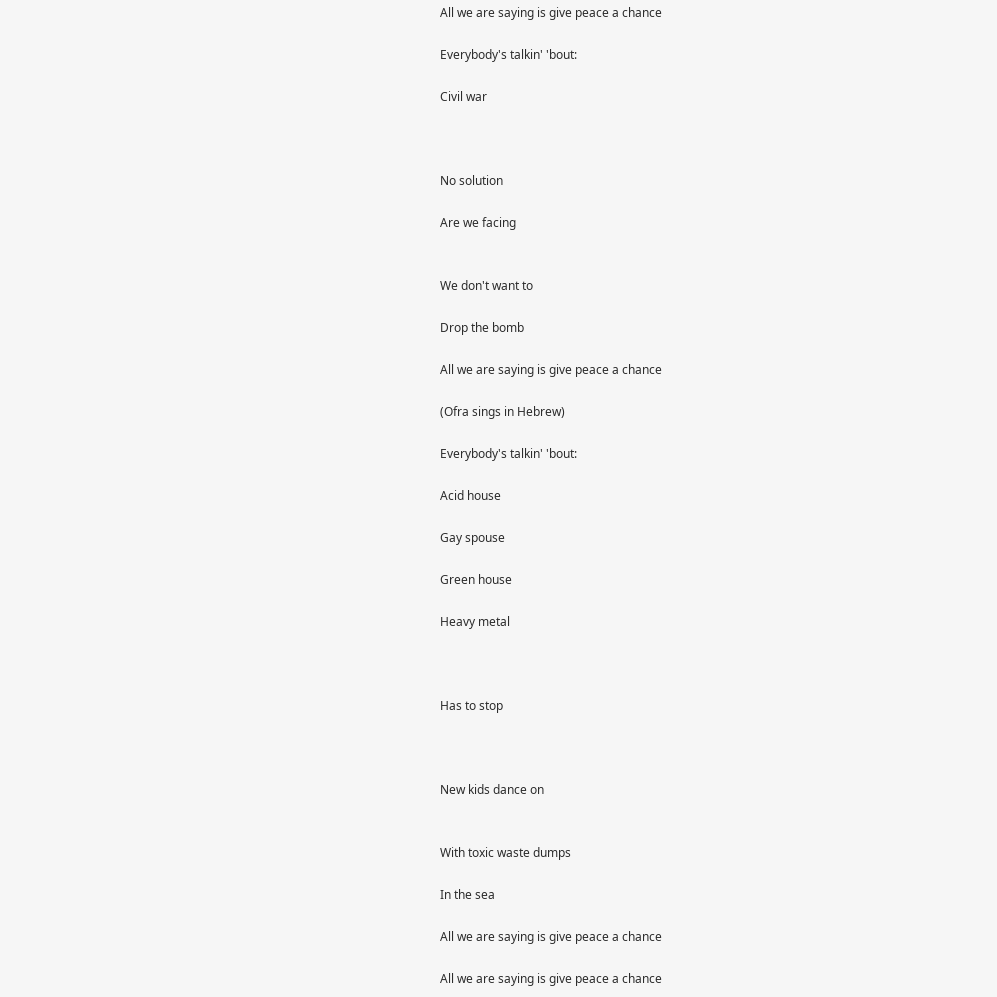All we are saying is give peace a chance

Everybody's talkin' 'bout:

Civil war



No solution

Are we facing


We don't want to

Drop the bomb

All we are saying is give peace a chance

(Ofra sings in Hebrew)

Everybody's talkin' 'bout:

Acid house

Gay spouse

Green house

Heavy metal



Has to stop



New kids dance on


With toxic waste dumps

In the sea

All we are saying is give peace a chance

All we are saying is give peace a chance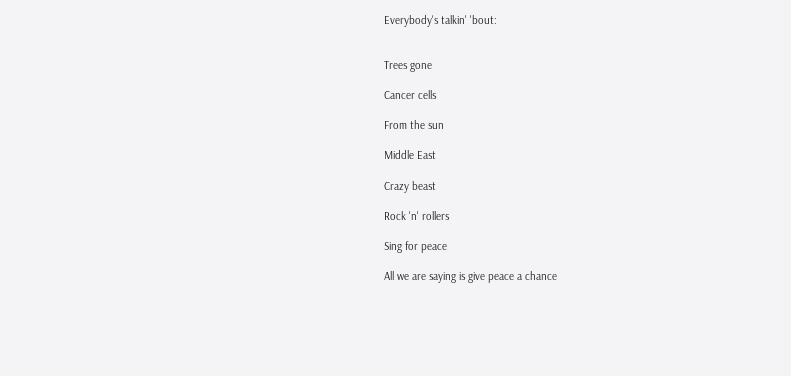Everybody's talkin' 'bout:


Trees gone

Cancer cells

From the sun

Middle East

Crazy beast

Rock 'n' rollers

Sing for peace

All we are saying is give peace a chance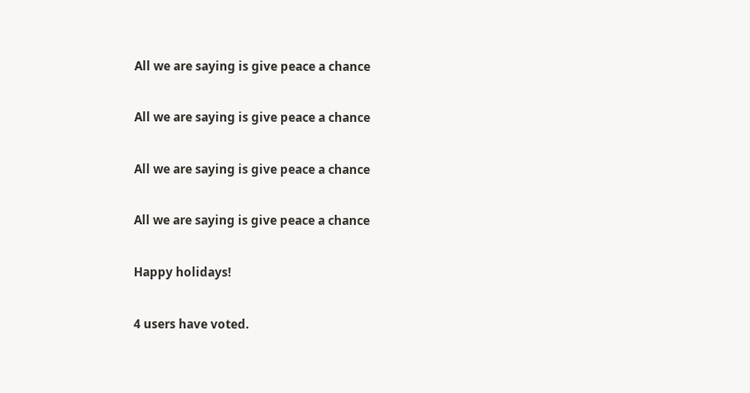All we are saying is give peace a chance

All we are saying is give peace a chance

All we are saying is give peace a chance

All we are saying is give peace a chance

Happy holidays!

4 users have voted.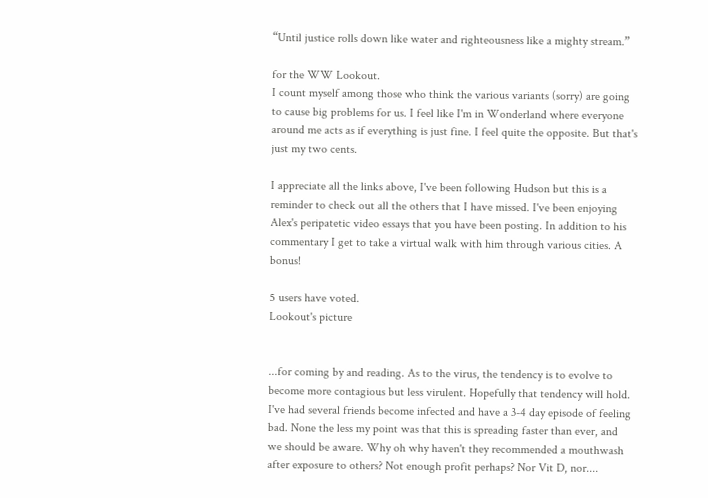“Until justice rolls down like water and righteousness like a mighty stream.”

for the WW Lookout.
I count myself among those who think the various variants (sorry) are going to cause big problems for us. I feel like I'm in Wonderland where everyone around me acts as if everything is just fine. I feel quite the opposite. But that's just my two cents.

I appreciate all the links above, I've been following Hudson but this is a reminder to check out all the others that I have missed. I've been enjoying Alex's peripatetic video essays that you have been posting. In addition to his commentary I get to take a virtual walk with him through various cities. A bonus!

5 users have voted.
Lookout's picture


...for coming by and reading. As to the virus, the tendency is to evolve to become more contagious but less virulent. Hopefully that tendency will hold. I've had several friends become infected and have a 3-4 day episode of feeling bad. None the less my point was that this is spreading faster than ever, and we should be aware. Why oh why haven't they recommended a mouthwash after exposure to others? Not enough profit perhaps? Nor Vit D, nor....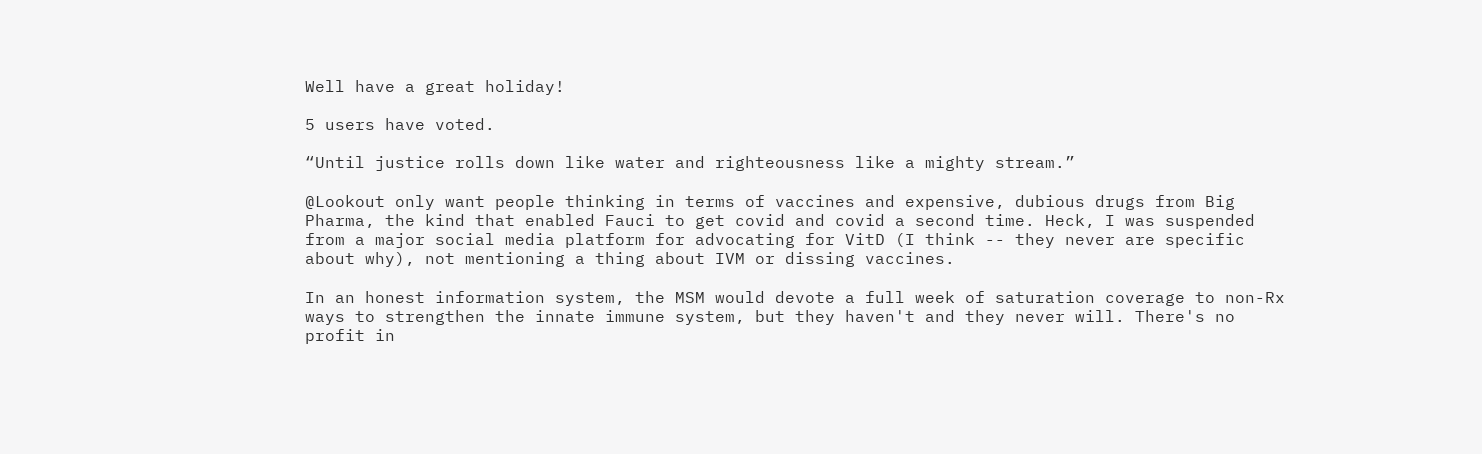Well have a great holiday!

5 users have voted.

“Until justice rolls down like water and righteousness like a mighty stream.”

@Lookout only want people thinking in terms of vaccines and expensive, dubious drugs from Big Pharma, the kind that enabled Fauci to get covid and covid a second time. Heck, I was suspended from a major social media platform for advocating for VitD (I think -- they never are specific about why), not mentioning a thing about IVM or dissing vaccines.

In an honest information system, the MSM would devote a full week of saturation coverage to non-Rx ways to strengthen the innate immune system, but they haven't and they never will. There's no profit in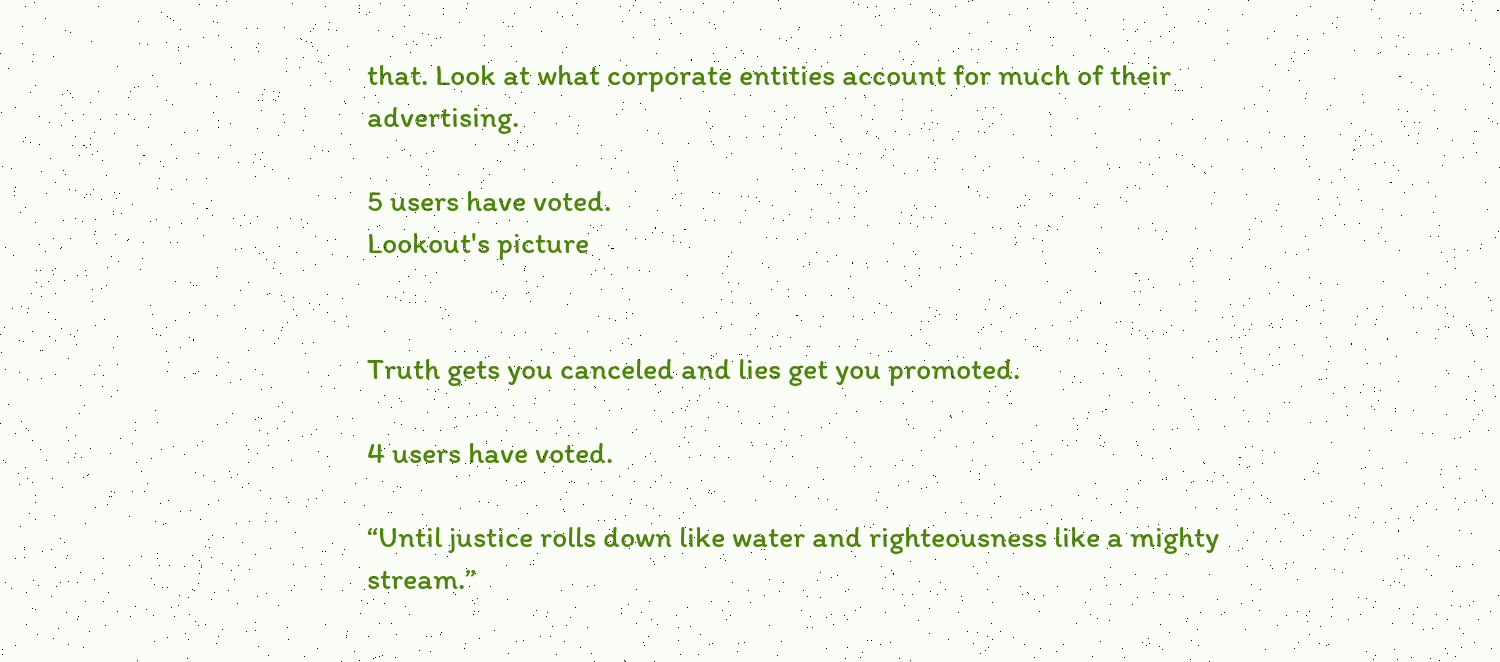that. Look at what corporate entities account for much of their advertising.

5 users have voted.
Lookout's picture


Truth gets you canceled and lies get you promoted.

4 users have voted.

“Until justice rolls down like water and righteousness like a mighty stream.”